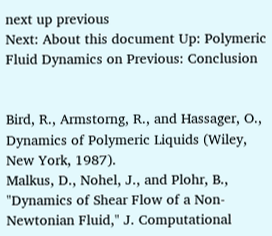next up previous
Next: About this document Up: Polymeric Fluid Dynamics on Previous: Conclusion


Bird, R., Armstorng, R., and Hassager, O., Dynamics of Polymeric Liquids (Wiley, New York, 1987).
Malkus, D., Nohel, J., and Plohr, B., "Dynamics of Shear Flow of a Non-Newtonian Fluid," J. Computational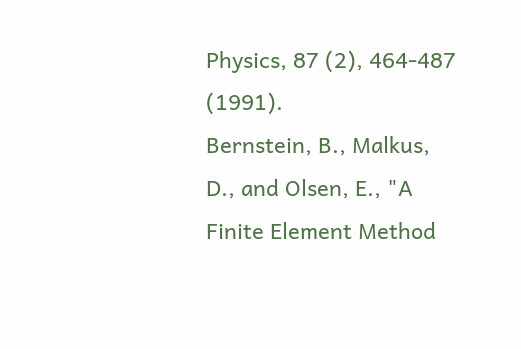Physics, 87 (2), 464-487 (1991).
Bernstein, B., Malkus, D., and Olsen, E., "A Finite Element Method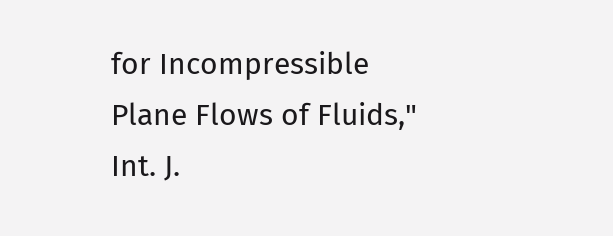for Incompressible Plane Flows of Fluids," Int. J.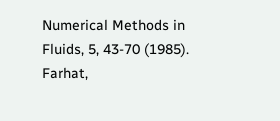Numerical Methods in Fluids, 5, 43-70 (1985).
Farhat,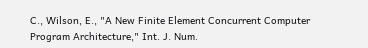C., Wilson, E., "A New Finite Element Concurrent Computer Program Architecture," Int. J. Num.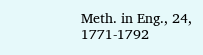Meth. in Eng., 24, 1771-1792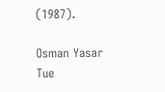(1987).

Osman Yasar
Tue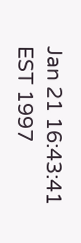Jan 21 16:43:41 EST 1997